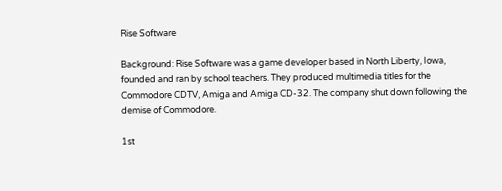Rise Software

Background: Rise Software was a game developer based in North Liberty, Iowa, founded and ran by school teachers. They produced multimedia titles for the Commodore CDTV, Amiga and Amiga CD-32. The company shut down following the demise of Commodore.

1st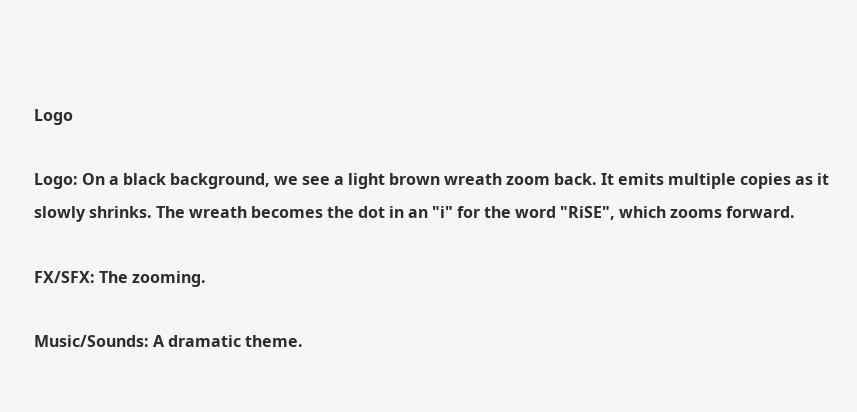Logo

Logo: On a black background, we see a light brown wreath zoom back. It emits multiple copies as it slowly shrinks. The wreath becomes the dot in an "i" for the word "RiSE", which zooms forward.

FX/SFX: The zooming.

Music/Sounds: A dramatic theme.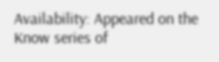Availability: Appeared on the Know series of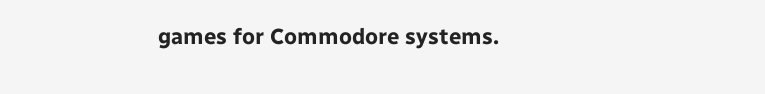games for Commodore systems.